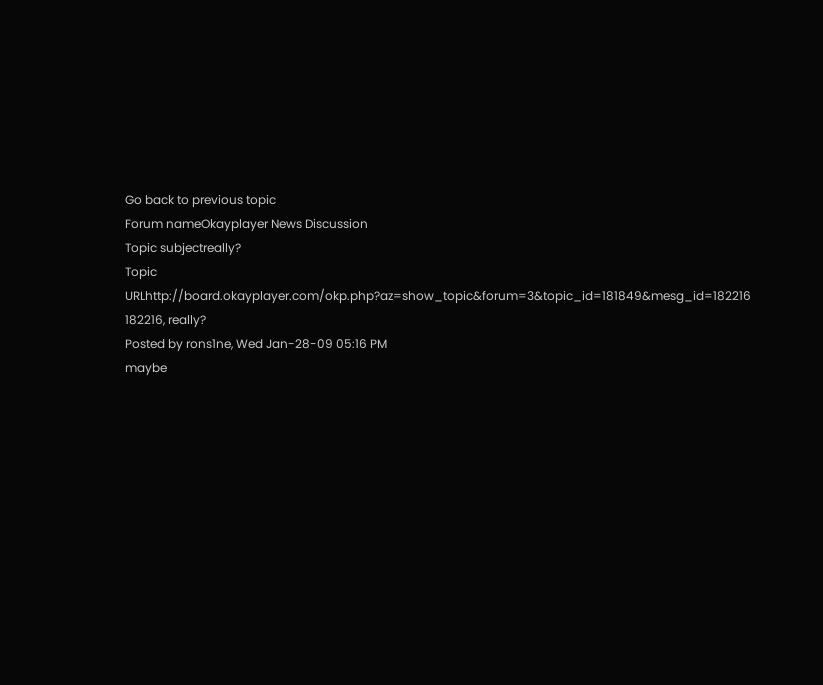Go back to previous topic
Forum nameOkayplayer News Discussion
Topic subjectreally?
Topic URLhttp://board.okayplayer.com/okp.php?az=show_topic&forum=3&topic_id=181849&mesg_id=182216
182216, really?
Posted by rons1ne, Wed Jan-28-09 05:16 PM
maybe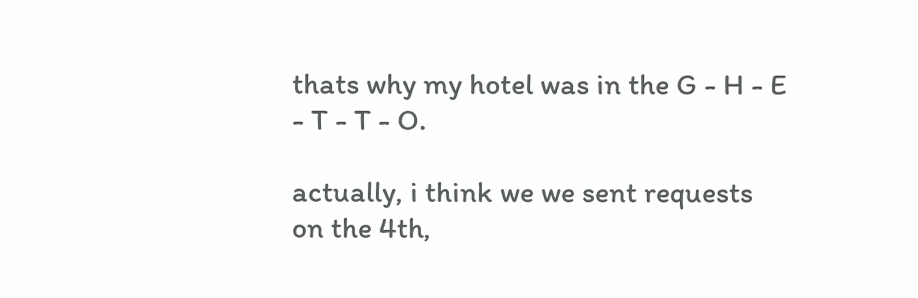thats why my hotel was in the G - H - E - T - T - O.

actually, i think we we sent requests on the 4th,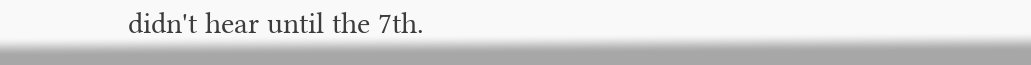didn't hear until the 7th.